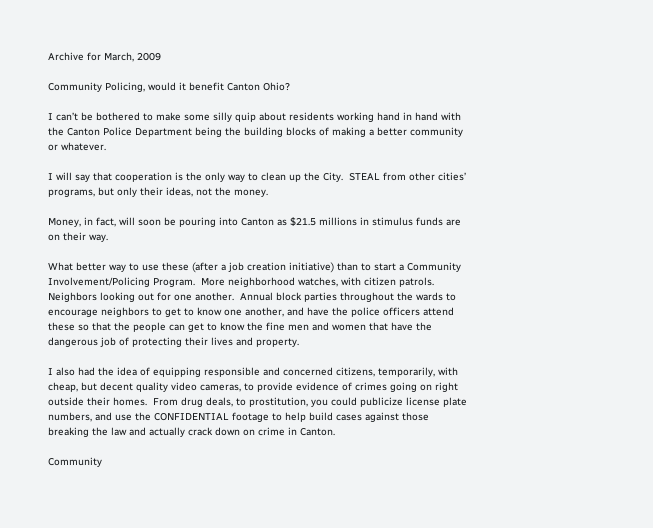Archive for March, 2009

Community Policing, would it benefit Canton Ohio?

I can’t be bothered to make some silly quip about residents working hand in hand with the Canton Police Department being the building blocks of making a better community or whatever.

I will say that cooperation is the only way to clean up the City.  STEAL from other cities’ programs, but only their ideas, not the money.

Money, in fact, will soon be pouring into Canton as $21.5 millions in stimulus funds are on their way.

What better way to use these (after a job creation initiative) than to start a Community Involvement/Policing Program.  More neighborhood watches, with citizen patrols.  Neighbors looking out for one another.  Annual block parties throughout the wards to encourage neighbors to get to know one another, and have the police officers attend these so that the people can get to know the fine men and women that have the dangerous job of protecting their lives and property.

I also had the idea of equipping responsible and concerned citizens, temporarily, with cheap, but decent quality video cameras, to provide evidence of crimes going on right outside their homes.  From drug deals, to prostitution, you could publicize license plate numbers, and use the CONFIDENTIAL footage to help build cases against those breaking the law and actually crack down on crime in Canton.

Community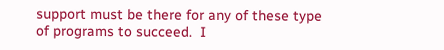support must be there for any of these type of programs to succeed.  I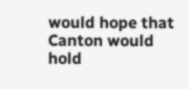would hope that Canton would hold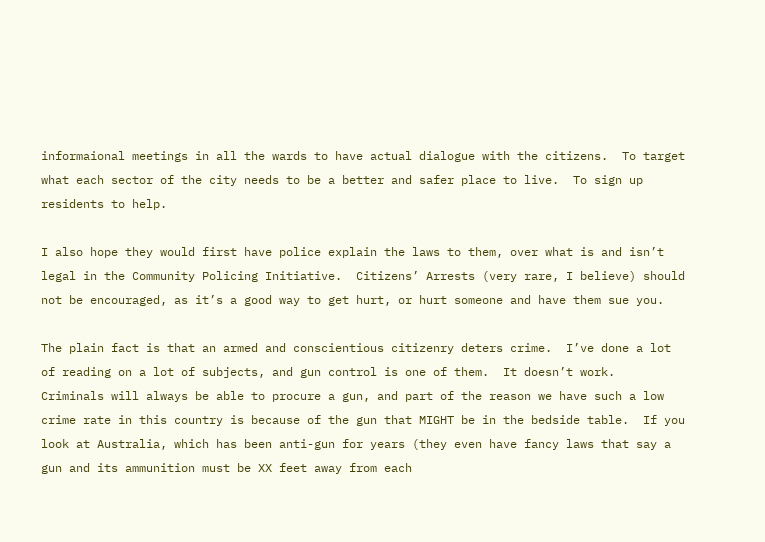informaional meetings in all the wards to have actual dialogue with the citizens.  To target what each sector of the city needs to be a better and safer place to live.  To sign up residents to help.

I also hope they would first have police explain the laws to them, over what is and isn’t legal in the Community Policing Initiative.  Citizens’ Arrests (very rare, I believe) should not be encouraged, as it’s a good way to get hurt, or hurt someone and have them sue you.

The plain fact is that an armed and conscientious citizenry deters crime.  I’ve done a lot of reading on a lot of subjects, and gun control is one of them.  It doesn’t work.  Criminals will always be able to procure a gun, and part of the reason we have such a low crime rate in this country is because of the gun that MIGHT be in the bedside table.  If you look at Australia, which has been anti-gun for years (they even have fancy laws that say a gun and its ammunition must be XX feet away from each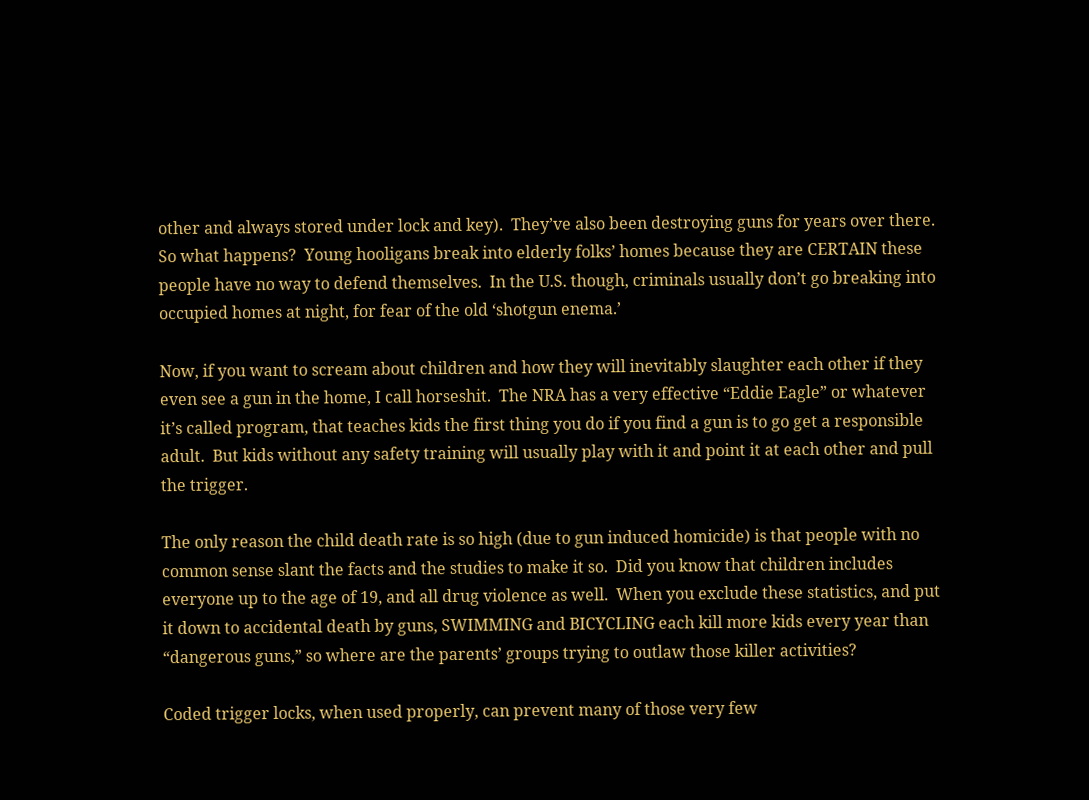other and always stored under lock and key).  They’ve also been destroying guns for years over there.  So what happens?  Young hooligans break into elderly folks’ homes because they are CERTAIN these people have no way to defend themselves.  In the U.S. though, criminals usually don’t go breaking into occupied homes at night, for fear of the old ‘shotgun enema.’

Now, if you want to scream about children and how they will inevitably slaughter each other if they even see a gun in the home, I call horseshit.  The NRA has a very effective “Eddie Eagle” or whatever it’s called program, that teaches kids the first thing you do if you find a gun is to go get a responsible adult.  But kids without any safety training will usually play with it and point it at each other and pull the trigger.

The only reason the child death rate is so high (due to gun induced homicide) is that people with no common sense slant the facts and the studies to make it so.  Did you know that children includes everyone up to the age of 19, and all drug violence as well.  When you exclude these statistics, and put it down to accidental death by guns, SWIMMING and BICYCLING each kill more kids every year than “dangerous guns,” so where are the parents’ groups trying to outlaw those killer activities?

Coded trigger locks, when used properly, can prevent many of those very few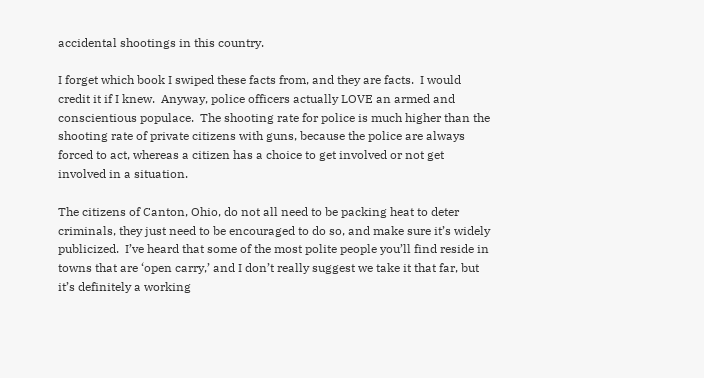accidental shootings in this country.

I forget which book I swiped these facts from, and they are facts.  I would credit it if I knew.  Anyway, police officers actually LOVE an armed and conscientious populace.  The shooting rate for police is much higher than the shooting rate of private citizens with guns, because the police are always forced to act, whereas a citizen has a choice to get involved or not get involved in a situation.

The citizens of Canton, Ohio, do not all need to be packing heat to deter criminals, they just need to be encouraged to do so, and make sure it’s widely publicized.  I’ve heard that some of the most polite people you’ll find reside in towns that are ‘open carry,’ and I don’t really suggest we take it that far, but it’s definitely a working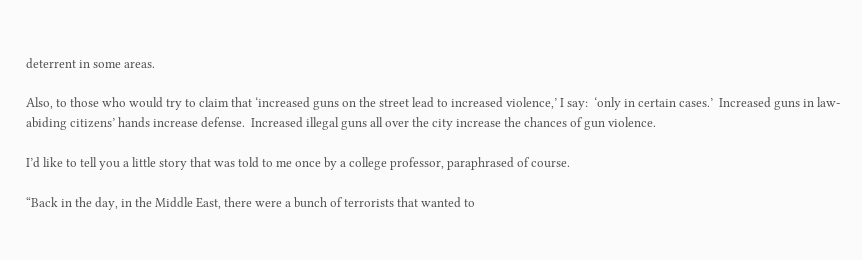deterrent in some areas.

Also, to those who would try to claim that ‘increased guns on the street lead to increased violence,’ I say:  ‘only in certain cases.’  Increased guns in law-abiding citizens’ hands increase defense.  Increased illegal guns all over the city increase the chances of gun violence.

I’d like to tell you a little story that was told to me once by a college professor, paraphrased of course.

“Back in the day, in the Middle East, there were a bunch of terrorists that wanted to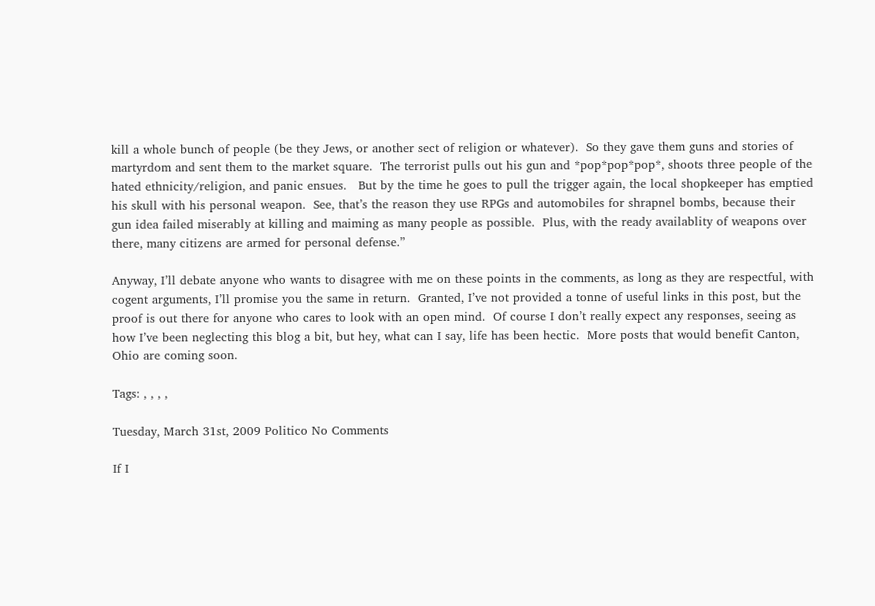kill a whole bunch of people (be they Jews, or another sect of religion or whatever).  So they gave them guns and stories of martyrdom and sent them to the market square.  The terrorist pulls out his gun and *pop*pop*pop*, shoots three people of the hated ethnicity/religion, and panic ensues.   But by the time he goes to pull the trigger again, the local shopkeeper has emptied his skull with his personal weapon.  See, that’s the reason they use RPGs and automobiles for shrapnel bombs, because their gun idea failed miserably at killing and maiming as many people as possible.  Plus, with the ready availablity of weapons over there, many citizens are armed for personal defense.”

Anyway, I’ll debate anyone who wants to disagree with me on these points in the comments, as long as they are respectful, with cogent arguments, I’ll promise you the same in return.  Granted, I’ve not provided a tonne of useful links in this post, but the proof is out there for anyone who cares to look with an open mind.  Of course I don’t really expect any responses, seeing as how I’ve been neglecting this blog a bit, but hey, what can I say, life has been hectic.  More posts that would benefit Canton, Ohio are coming soon.

Tags: , , , ,

Tuesday, March 31st, 2009 Politico No Comments

If I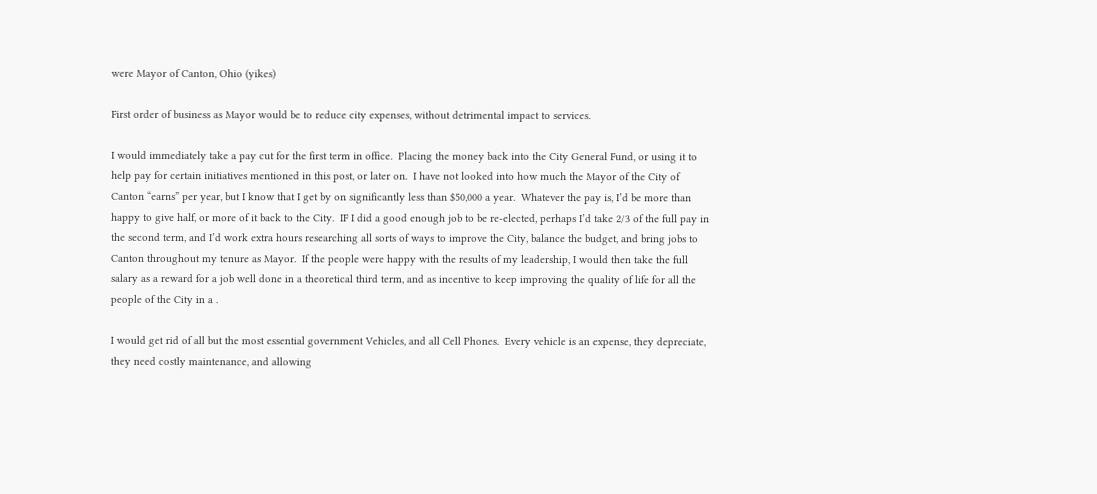were Mayor of Canton, Ohio (yikes)

First order of business as Mayor would be to reduce city expenses, without detrimental impact to services.

I would immediately take a pay cut for the first term in office.  Placing the money back into the City General Fund, or using it to help pay for certain initiatives mentioned in this post, or later on.  I have not looked into how much the Mayor of the City of Canton “earns” per year, but I know that I get by on significantly less than $50,000 a year.  Whatever the pay is, I’d be more than happy to give half, or more of it back to the City.  IF I did a good enough job to be re-elected, perhaps I’d take 2/3 of the full pay in the second term, and I’d work extra hours researching all sorts of ways to improve the City, balance the budget, and bring jobs to Canton throughout my tenure as Mayor.  If the people were happy with the results of my leadership, I would then take the full salary as a reward for a job well done in a theoretical third term, and as incentive to keep improving the quality of life for all the people of the City in a .

I would get rid of all but the most essential government Vehicles, and all Cell Phones.  Every vehicle is an expense, they depreciate, they need costly maintenance, and allowing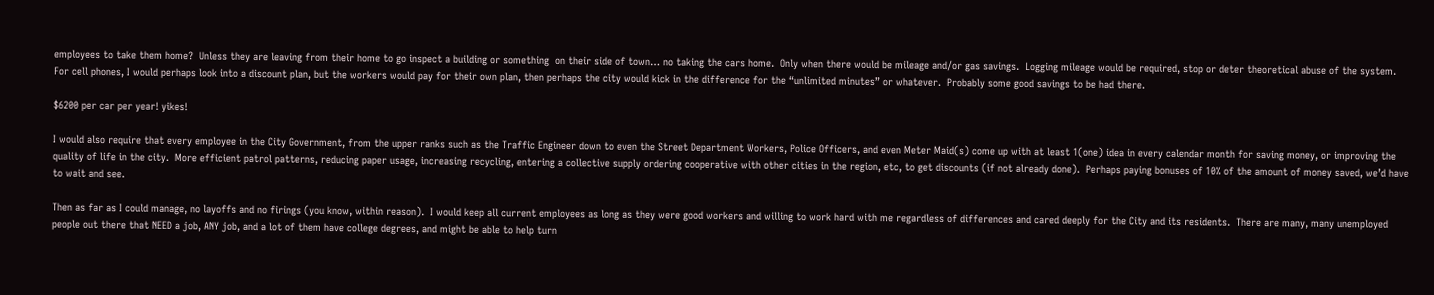employees to take them home?  Unless they are leaving from their home to go inspect a building or something  on their side of town… no taking the cars home.  Only when there would be mileage and/or gas savings.  Logging mileage would be required, stop or deter theoretical abuse of the system.  For cell phones, I would perhaps look into a discount plan, but the workers would pay for their own plan, then perhaps the city would kick in the difference for the “unlimited minutes” or whatever.  Probably some good savings to be had there.

$6200 per car per year! yikes!

I would also require that every employee in the City Government, from the upper ranks such as the Traffic Engineer down to even the Street Department Workers, Police Officers, and even Meter Maid(s) come up with at least 1(one) idea in every calendar month for saving money, or improving the quality of life in the city.  More efficient patrol patterns, reducing paper usage, increasing recycling, entering a collective supply ordering cooperative with other cities in the region, etc, to get discounts (if not already done).  Perhaps paying bonuses of 10% of the amount of money saved, we’d have to wait and see.

Then as far as I could manage, no layoffs and no firings (you know, within reason).  I would keep all current employees as long as they were good workers and willing to work hard with me regardless of differences and cared deeply for the City and its residents.  There are many, many unemployed people out there that NEED a job, ANY job, and a lot of them have college degrees, and might be able to help turn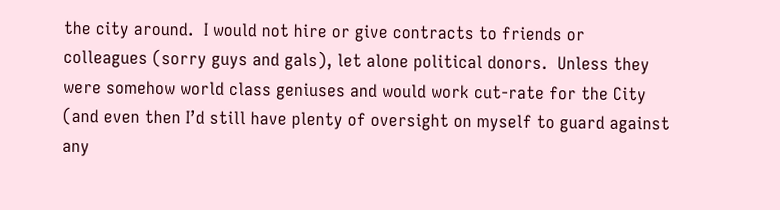the city around.  I would not hire or give contracts to friends or colleagues (sorry guys and gals), let alone political donors.  Unless they were somehow world class geniuses and would work cut-rate for the City (and even then I’d still have plenty of oversight on myself to guard against any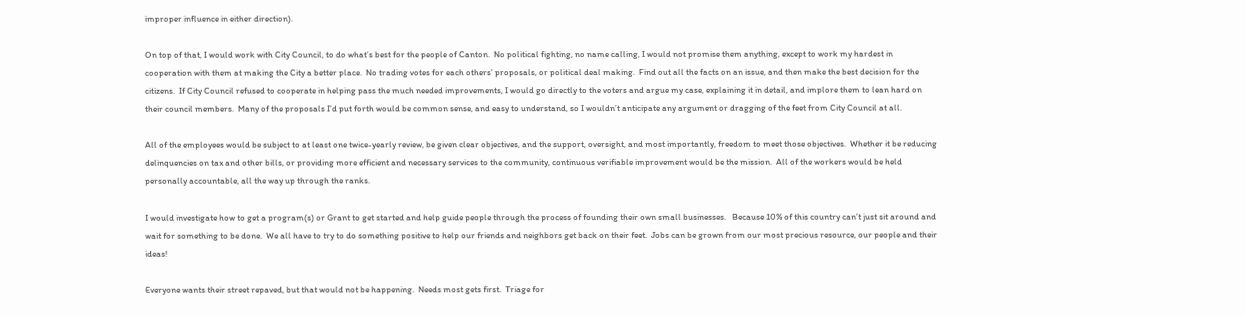improper influence in either direction).

On top of that, I would work with City Council, to do what’s best for the people of Canton.  No political fighting, no name calling, I would not promise them anything, except to work my hardest in cooperation with them at making the City a better place.  No trading votes for each others’ proposals, or political deal making.  Find out all the facts on an issue, and then make the best decision for the citizens.  If City Council refused to cooperate in helping pass the much needed improvements, I would go directly to the voters and argue my case, explaining it in detail, and implore them to lean hard on their council members.  Many of the proposals I’d put forth would be common sense, and easy to understand, so I wouldn’t anticipate any argument or dragging of the feet from City Council at all.

All of the employees would be subject to at least one twice-yearly review, be given clear objectives, and the support, oversight, and most importantly, freedom to meet those objectives.  Whether it be reducing delinquencies on tax and other bills, or providing more efficient and necessary services to the community, continuous verifiable improvement would be the mission.  All of the workers would be held personally accountable, all the way up through the ranks.

I would investigate how to get a program(s) or Grant to get started and help guide people through the process of founding their own small businesses.   Because 10% of this country can’t just sit around and wait for something to be done.  We all have to try to do something positive to help our friends and neighbors get back on their feet.  Jobs can be grown from our most precious resource, our people and their ideas!

Everyone wants their street repaved, but that would not be happening.  Needs most gets first.  Triage for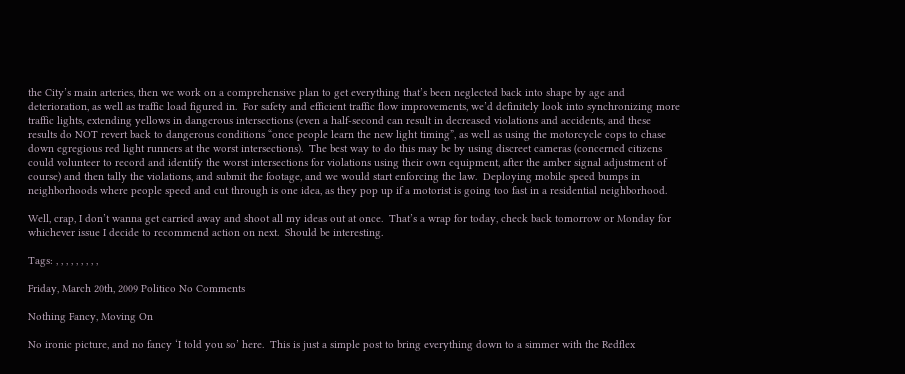the City’s main arteries, then we work on a comprehensive plan to get everything that’s been neglected back into shape by age and deterioration, as well as traffic load figured in.  For safety and efficient traffic flow improvements, we’d definitely look into synchronizing more traffic lights, extending yellows in dangerous intersections (even a half-second can result in decreased violations and accidents, and these results do NOT revert back to dangerous conditions “once people learn the new light timing”, as well as using the motorcycle cops to chase down egregious red light runners at the worst intersections).  The best way to do this may be by using discreet cameras (concerned citizens could volunteer to record and identify the worst intersections for violations using their own equipment, after the amber signal adjustment of course) and then tally the violations, and submit the footage, and we would start enforcing the law.  Deploying mobile speed bumps in neighborhoods where people speed and cut through is one idea, as they pop up if a motorist is going too fast in a residential neighborhood.

Well, crap, I don’t wanna get carried away and shoot all my ideas out at once.  That’s a wrap for today, check back tomorrow or Monday for whichever issue I decide to recommend action on next.  Should be interesting.

Tags: , , , , , , , , ,

Friday, March 20th, 2009 Politico No Comments

Nothing Fancy, Moving On

No ironic picture, and no fancy ‘I told you so’ here.  This is just a simple post to bring everything down to a simmer with the Redflex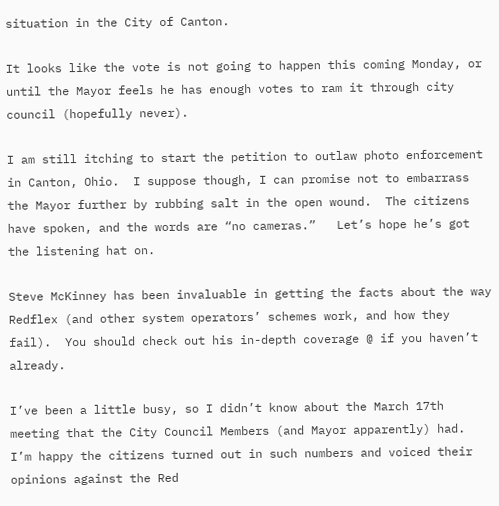situation in the City of Canton.

It looks like the vote is not going to happen this coming Monday, or until the Mayor feels he has enough votes to ram it through city council (hopefully never).

I am still itching to start the petition to outlaw photo enforcement in Canton, Ohio.  I suppose though, I can promise not to embarrass the Mayor further by rubbing salt in the open wound.  The citizens have spoken, and the words are “no cameras.”   Let’s hope he’s got the listening hat on.

Steve McKinney has been invaluable in getting the facts about the way Redflex (and other system operators’ schemes work, and how they fail).  You should check out his in-depth coverage @ if you haven’t already.

I’ve been a little busy, so I didn’t know about the March 17th meeting that the City Council Members (and Mayor apparently) had.  I’m happy the citizens turned out in such numbers and voiced their opinions against the Red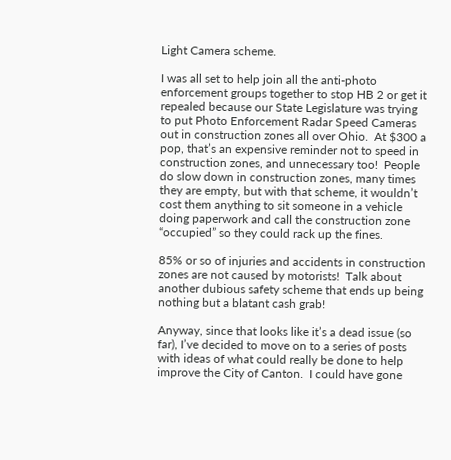Light Camera scheme.

I was all set to help join all the anti-photo enforcement groups together to stop HB 2 or get it repealed because our State Legislature was trying to put Photo Enforcement Radar Speed Cameras out in construction zones all over Ohio.  At $300 a pop, that’s an expensive reminder not to speed in construction zones, and unnecessary too!  People do slow down in construction zones, many times they are empty, but with that scheme, it wouldn’t cost them anything to sit someone in a vehicle doing paperwork and call the construction zone “occupied” so they could rack up the fines.

85% or so of injuries and accidents in construction zones are not caused by motorists!  Talk about another dubious safety scheme that ends up being nothing but a blatant cash grab!

Anyway, since that looks like it’s a dead issue (so far), I’ve decided to move on to a series of posts with ideas of what could really be done to help improve the City of Canton.  I could have gone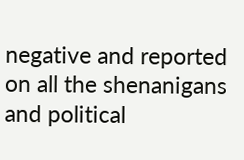negative and reported on all the shenanigans and political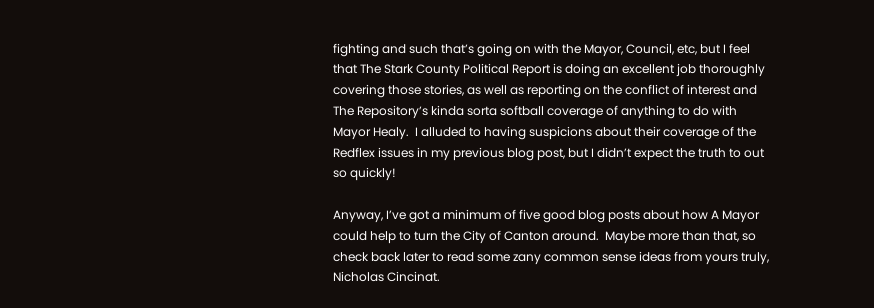fighting and such that’s going on with the Mayor, Council, etc, but I feel that The Stark County Political Report is doing an excellent job thoroughly covering those stories, as well as reporting on the conflict of interest and The Repository’s kinda sorta softball coverage of anything to do with Mayor Healy.  I alluded to having suspicions about their coverage of the Redflex issues in my previous blog post, but I didn’t expect the truth to out so quickly!

Anyway, I’ve got a minimum of five good blog posts about how A Mayor could help to turn the City of Canton around.  Maybe more than that, so check back later to read some zany common sense ideas from yours truly, Nicholas Cincinat.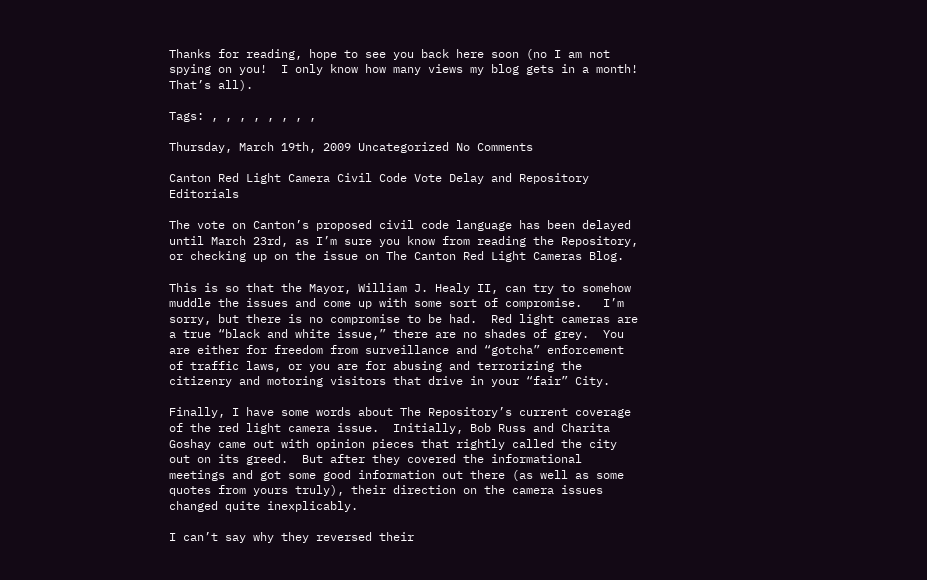Thanks for reading, hope to see you back here soon (no I am not spying on you!  I only know how many views my blog gets in a month! That’s all).

Tags: , , , , , , , ,

Thursday, March 19th, 2009 Uncategorized No Comments

Canton Red Light Camera Civil Code Vote Delay and Repository Editorials

The vote on Canton’s proposed civil code language has been delayed until March 23rd, as I’m sure you know from reading the Repository, or checking up on the issue on The Canton Red Light Cameras Blog.

This is so that the Mayor, William J. Healy II, can try to somehow muddle the issues and come up with some sort of compromise.   I’m sorry, but there is no compromise to be had.  Red light cameras are a true “black and white issue,” there are no shades of grey.  You are either for freedom from surveillance and “gotcha” enforcement of traffic laws, or you are for abusing and terrorizing the citizenry and motoring visitors that drive in your “fair” City.

Finally, I have some words about The Repository’s current coverage of the red light camera issue.  Initially, Bob Russ and Charita Goshay came out with opinion pieces that rightly called the city out on its greed.  But after they covered the informational meetings and got some good information out there (as well as some quotes from yours truly), their direction on the camera issues changed quite inexplicably.

I can’t say why they reversed their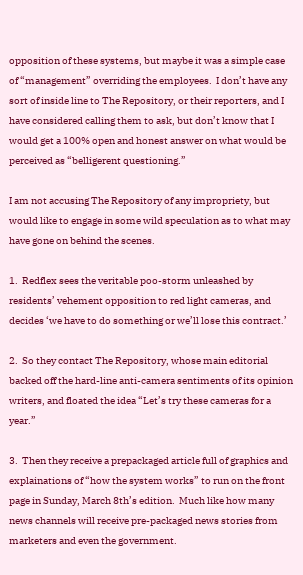opposition of these systems, but maybe it was a simple case of “management” overriding the employees.  I don’t have any sort of inside line to The Repository, or their reporters, and I have considered calling them to ask, but don’t know that I would get a 100% open and honest answer on what would be perceived as “belligerent questioning.”

I am not accusing The Repository of any impropriety, but would like to engage in some wild speculation as to what may have gone on behind the scenes.

1.  Redflex sees the veritable poo-storm unleashed by residents’ vehement opposition to red light cameras, and decides ‘we have to do something or we’ll lose this contract.’

2.  So they contact The Repository, whose main editorial backed off the hard-line anti-camera sentiments of its opinion writers, and floated the idea “Let’s try these cameras for a year.”

3.  Then they receive a prepackaged article full of graphics and explainations of “how the system works” to run on the front page in Sunday, March 8th’s edition.  Much like how many news channels will receive pre-packaged news stories from marketers and even the government.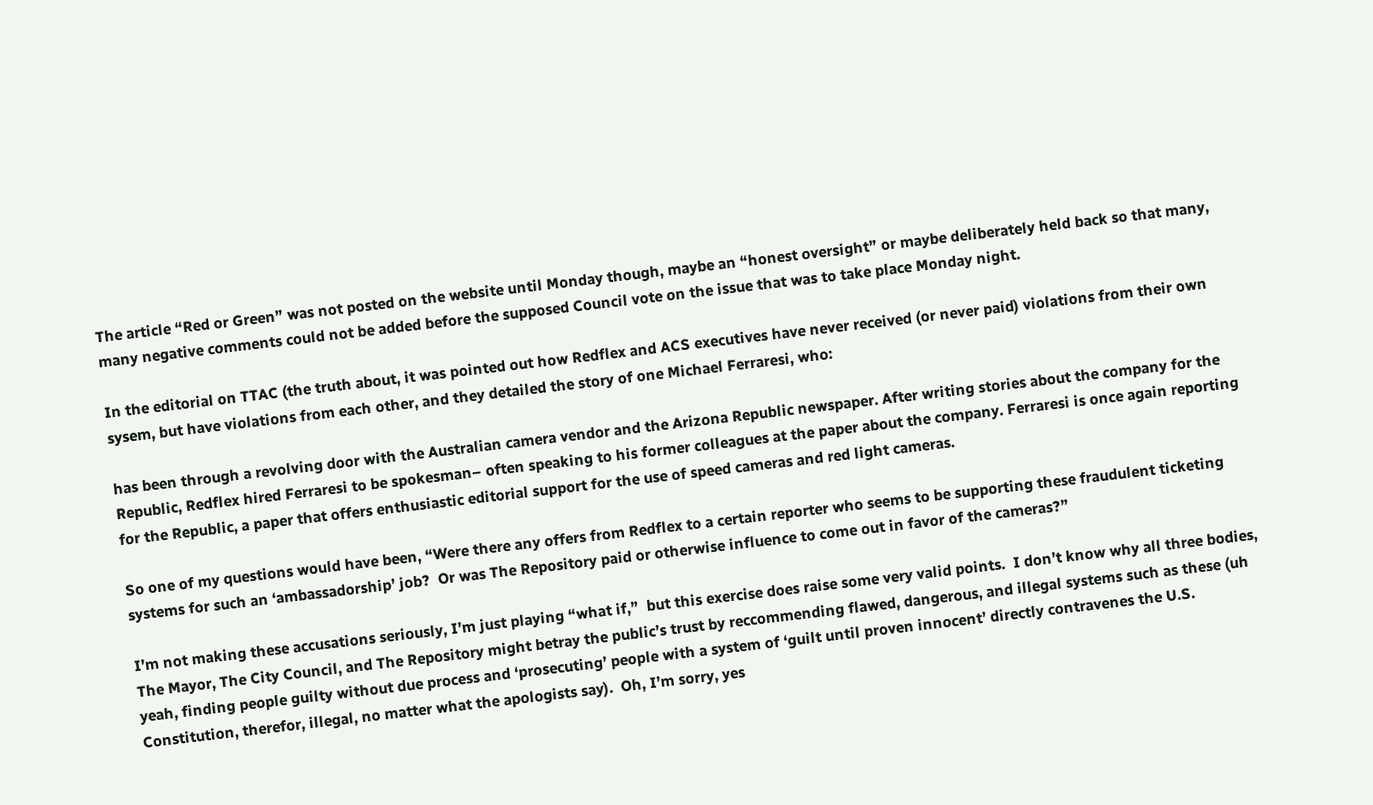The article “Red or Green” was not posted on the website until Monday though, maybe an “honest oversight” or maybe deliberately held back so that many, many negative comments could not be added before the supposed Council vote on the issue that was to take place Monday night.

In the editorial on TTAC (the truth about, it was pointed out how Redflex and ACS executives have never received (or never paid) violations from their own sysem, but have violations from each other, and they detailed the story of one Michael Ferraresi, who:

has been through a revolving door with the Australian camera vendor and the Arizona Republic newspaper. After writing stories about the company for the Republic, Redflex hired Ferraresi to be spokesman– often speaking to his former colleagues at the paper about the company. Ferraresi is once again reporting for the Republic, a paper that offers enthusiastic editorial support for the use of speed cameras and red light cameras.

So one of my questions would have been, “Were there any offers from Redflex to a certain reporter who seems to be supporting these fraudulent ticketing systems for such an ‘ambassadorship’ job?  Or was The Repository paid or otherwise influence to come out in favor of the cameras?”

I’m not making these accusations seriously, I’m just playing “what if,”  but this exercise does raise some very valid points.  I don’t know why all three bodies, The Mayor, The City Council, and The Repository might betray the public’s trust by reccommending flawed, dangerous, and illegal systems such as these (uh yeah, finding people guilty without due process and ‘prosecuting’ people with a system of ‘guilt until proven innocent’ directly contravenes the U.S. Constitution, therefor, illegal, no matter what the apologists say).  Oh, I’m sorry, yes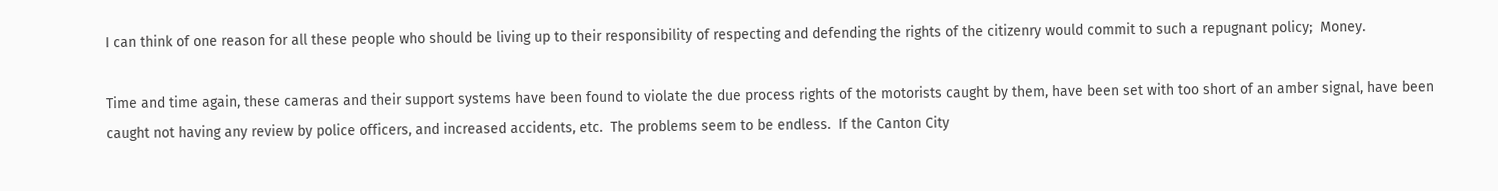I can think of one reason for all these people who should be living up to their responsibility of respecting and defending the rights of the citizenry would commit to such a repugnant policy;  Money.

Time and time again, these cameras and their support systems have been found to violate the due process rights of the motorists caught by them, have been set with too short of an amber signal, have been caught not having any review by police officers, and increased accidents, etc.  The problems seem to be endless.  If the Canton City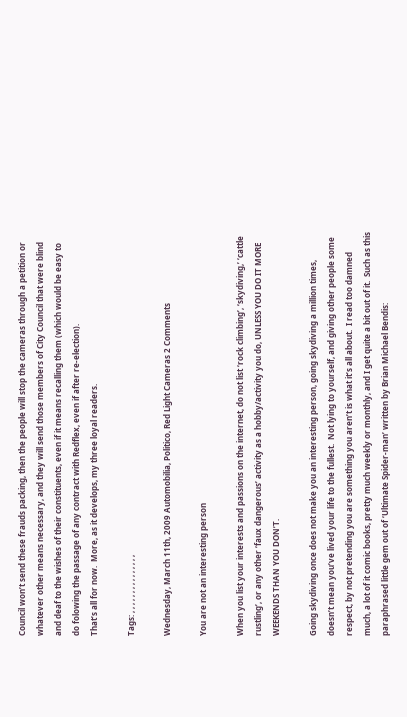Council won’t send these frauds packing, then the people will stop the cameras through a petition or whatever other means necessary, and they will send those members of City Council that were blind and deaf to the wishes of their constituents, even if it means recalling them (which would be easy to do folowing the passage of any contract with Redflex, even if after re-election).
That’s all for now.  More, as it develops, my three loyal readers.

Tags: , , , , , , , , , , , , , , ,

Wednesday, March 11th, 2009 Automobilia, Politico, Red Light Cameras 2 Comments

You are not an interesting person

When you list your interests and passions on the internet, do not list ‘rock climbing’, ‘skydiving,’ ‘cattle rustling’, or any other ‘faux dangerous’ activity as a hobby/activity you do, UNLESS YOU DO IT MORE WEEKENDS THAN YOU DON’T.

Going skydiving once does not make you an interesting person, going skydiving a million times, doesn’t mean you’ve lived your life to the fullest.  Not lying to yourself, and giving other people some respect, by not pretending you are something you aren’t is what it’s all about.  I read too damned much, a lot of it comic books, pretty much weekly or monthly, and I get quite a bit out of it.  Such as this paraphrased little gem out of ‘Ultimate Spider-man’ written by Brian Michael Bendis: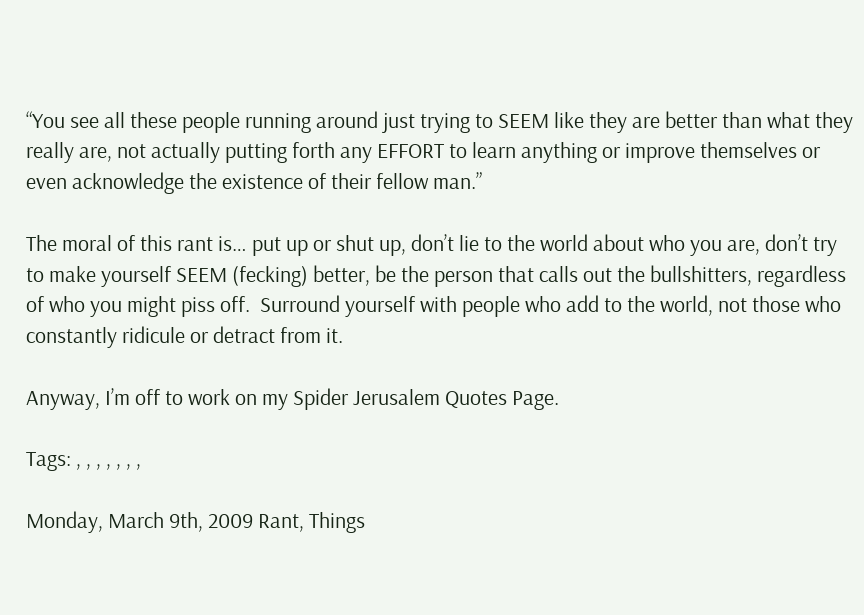“You see all these people running around just trying to SEEM like they are better than what they really are, not actually putting forth any EFFORT to learn anything or improve themselves or even acknowledge the existence of their fellow man.”

The moral of this rant is… put up or shut up, don’t lie to the world about who you are, don’t try to make yourself SEEM (fecking) better, be the person that calls out the bullshitters, regardless of who you might piss off.  Surround yourself with people who add to the world, not those who constantly ridicule or detract from it.

Anyway, I’m off to work on my Spider Jerusalem Quotes Page.

Tags: , , , , , , ,

Monday, March 9th, 2009 Rant, Things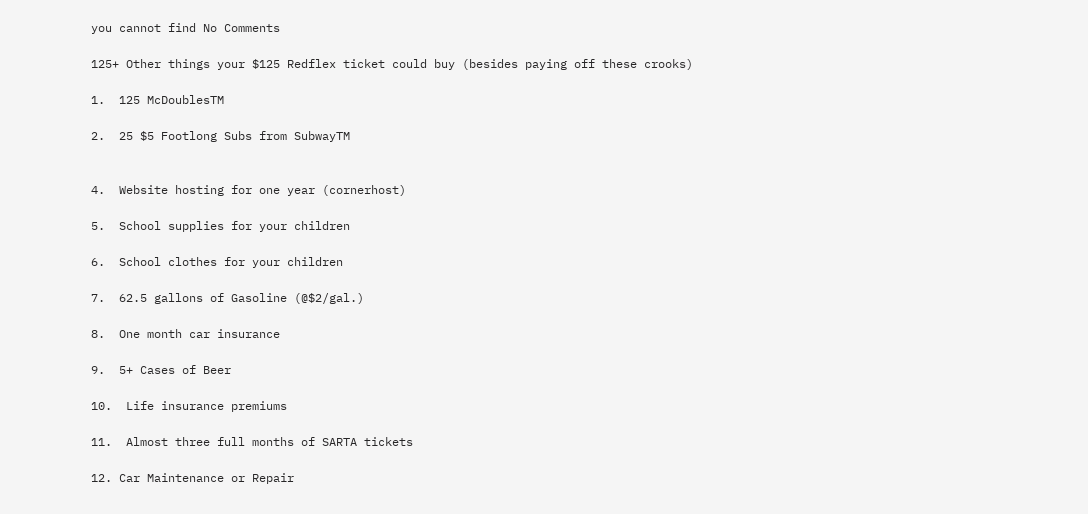you cannot find No Comments

125+ Other things your $125 Redflex ticket could buy (besides paying off these crooks)

1.  125 McDoublesTM

2.  25 $5 Footlong Subs from SubwayTM


4.  Website hosting for one year (cornerhost)

5.  School supplies for your children

6.  School clothes for your children

7.  62.5 gallons of Gasoline (@$2/gal.)

8.  One month car insurance

9.  5+ Cases of Beer

10.  Life insurance premiums

11.  Almost three full months of SARTA tickets

12. Car Maintenance or Repair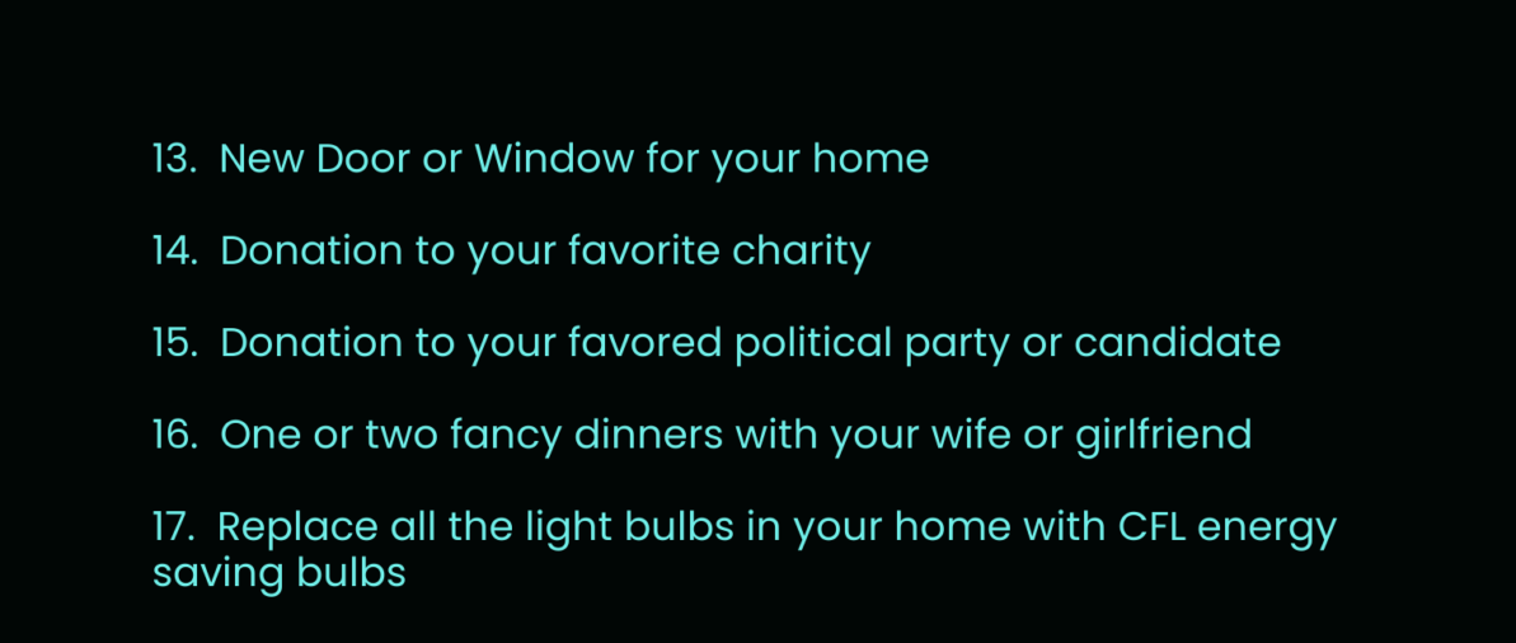13.  New Door or Window for your home

14.  Donation to your favorite charity

15.  Donation to your favored political party or candidate

16.  One or two fancy dinners with your wife or girlfriend

17.  Replace all the light bulbs in your home with CFL energy saving bulbs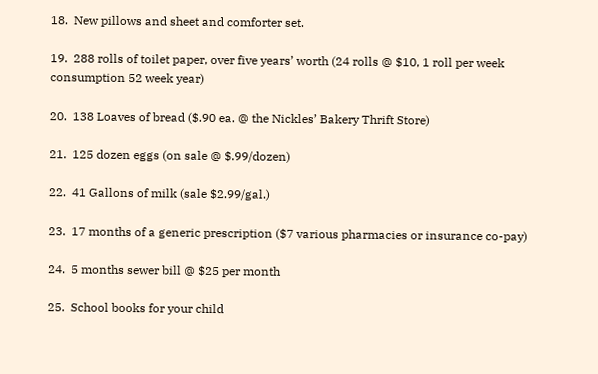18.  New pillows and sheet and comforter set.

19.  288 rolls of toilet paper, over five years’ worth (24 rolls @ $10, 1 roll per week consumption 52 week year)

20.  138 Loaves of bread ($.90 ea. @ the Nickles’ Bakery Thrift Store)

21.  125 dozen eggs (on sale @ $.99/dozen)

22.  41 Gallons of milk (sale $2.99/gal.)

23.  17 months of a generic prescription ($7 various pharmacies or insurance co-pay)

24.  5 months sewer bill @ $25 per month

25.  School books for your child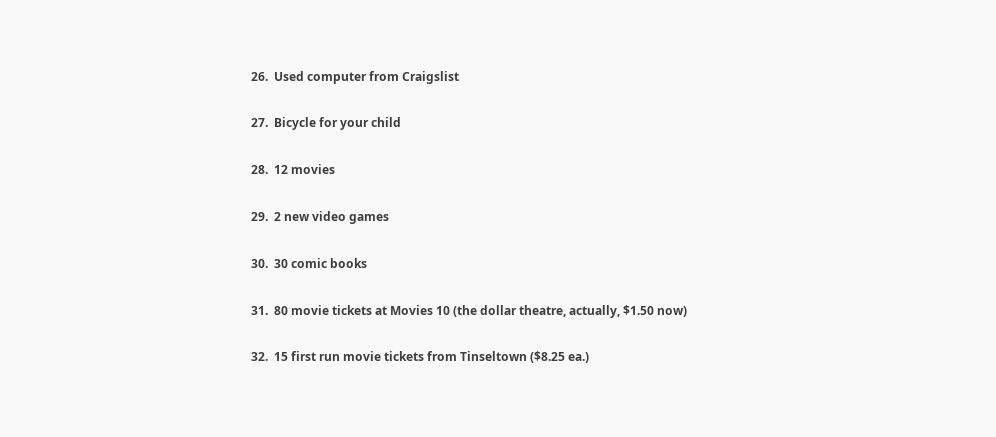26.  Used computer from Craigslist

27.  Bicycle for your child

28.  12 movies

29.  2 new video games

30.  30 comic books

31.  80 movie tickets at Movies 10 (the dollar theatre, actually, $1.50 now)

32.  15 first run movie tickets from Tinseltown ($8.25 ea.)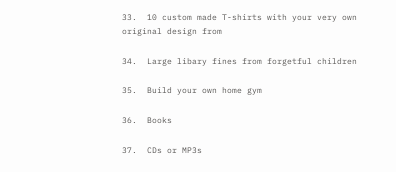33.  10 custom made T-shirts with your very own original design from

34.  Large libary fines from forgetful children

35.  Build your own home gym

36.  Books

37.  CDs or MP3s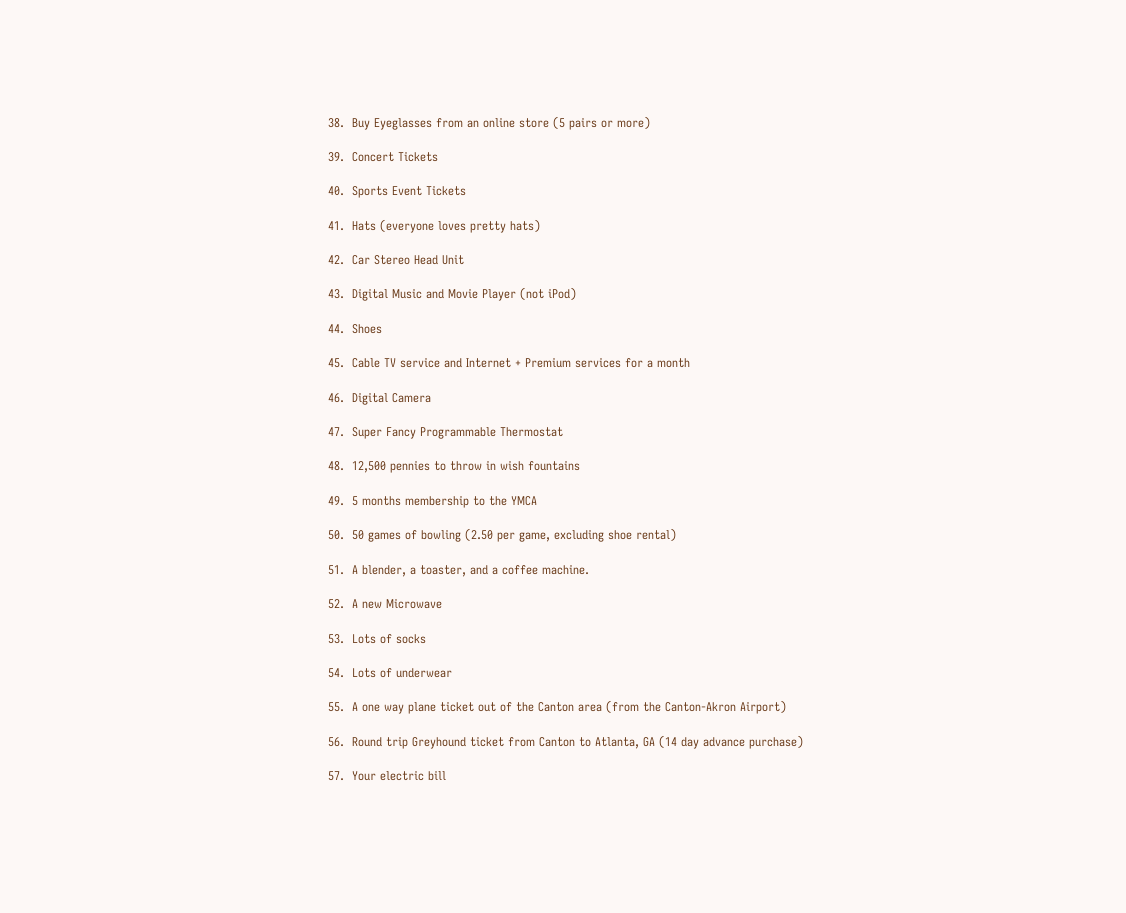38.  Buy Eyeglasses from an online store (5 pairs or more)

39.  Concert Tickets

40.  Sports Event Tickets

41.  Hats (everyone loves pretty hats)

42.  Car Stereo Head Unit

43.  Digital Music and Movie Player (not iPod)

44.  Shoes

45.  Cable TV service and Internet + Premium services for a month

46.  Digital Camera

47.  Super Fancy Programmable Thermostat

48.  12,500 pennies to throw in wish fountains

49.  5 months membership to the YMCA

50.  50 games of bowling (2.50 per game, excluding shoe rental)

51.  A blender, a toaster, and a coffee machine.

52.  A new Microwave

53.  Lots of socks

54.  Lots of underwear

55.  A one way plane ticket out of the Canton area (from the Canton-Akron Airport)

56.  Round trip Greyhound ticket from Canton to Atlanta, GA (14 day advance purchase)

57.  Your electric bill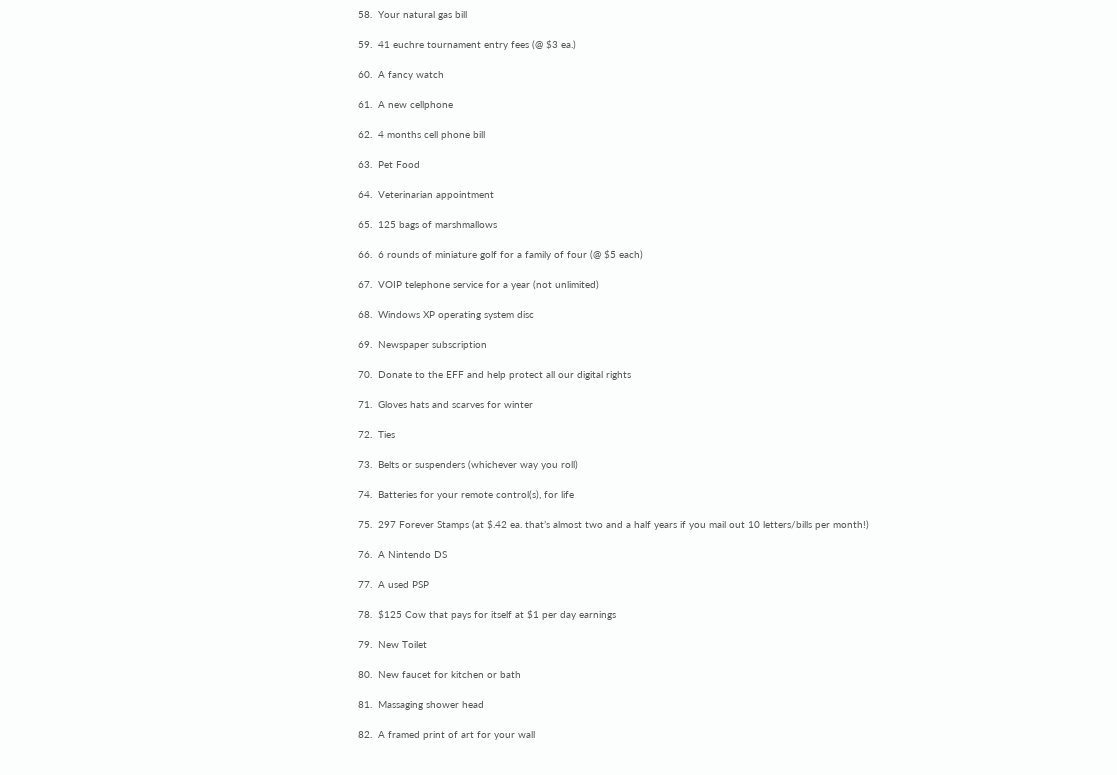58.  Your natural gas bill

59.  41 euchre tournament entry fees (@ $3 ea.)

60.  A fancy watch

61.  A new cellphone

62.  4 months cell phone bill

63.  Pet Food

64.  Veterinarian appointment

65.  125 bags of marshmallows

66.  6 rounds of miniature golf for a family of four (@ $5 each)

67.  VOIP telephone service for a year (not unlimited)

68.  Windows XP operating system disc

69.  Newspaper subscription

70.  Donate to the EFF and help protect all our digital rights

71.  Gloves hats and scarves for winter

72.  Ties

73.  Belts or suspenders (whichever way you roll)

74.  Batteries for your remote control(s), for life

75.  297 Forever Stamps (at $.42 ea. that’s almost two and a half years if you mail out 10 letters/bills per month!)

76.  A Nintendo DS

77.  A used PSP

78.  $125 Cow that pays for itself at $1 per day earnings

79.  New Toilet

80.  New faucet for kitchen or bath

81.  Massaging shower head

82.  A framed print of art for your wall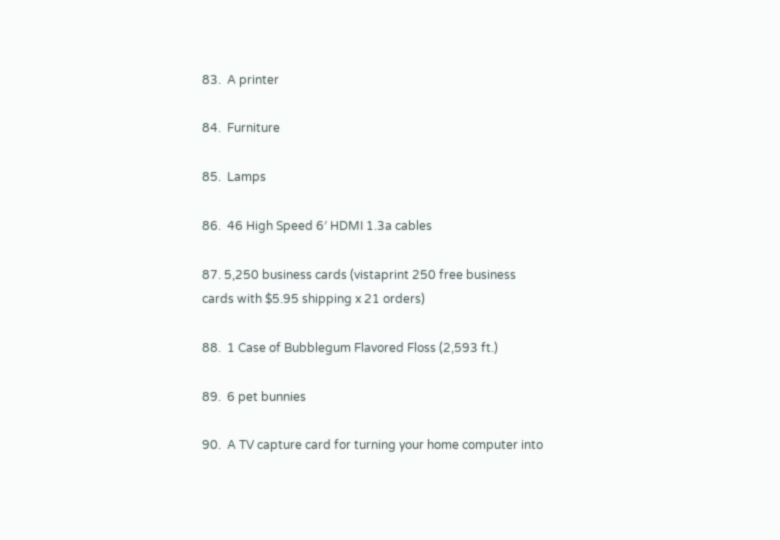83.  A printer

84.  Furniture

85.  Lamps

86.  46 High Speed 6′ HDMI 1.3a cables

87. 5,250 business cards (vistaprint 250 free business cards with $5.95 shipping x 21 orders)

88.  1 Case of Bubblegum Flavored Floss (2,593 ft.)

89.  6 pet bunnies

90.  A TV capture card for turning your home computer into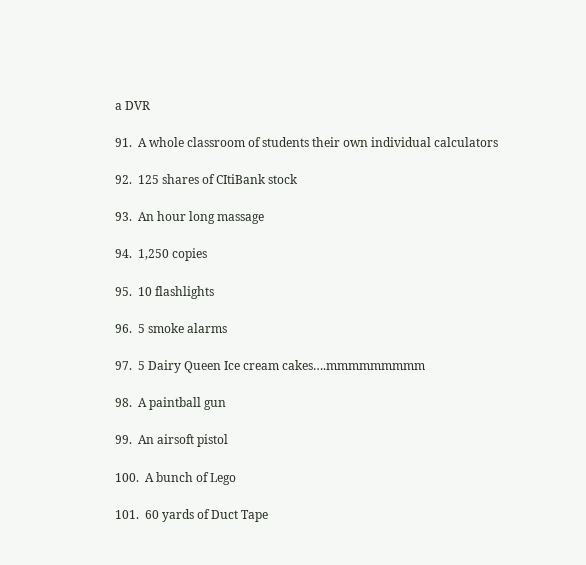a DVR

91.  A whole classroom of students their own individual calculators

92.  125 shares of CItiBank stock

93.  An hour long massage

94.  1,250 copies

95.  10 flashlights

96.  5 smoke alarms

97.  5 Dairy Queen Ice cream cakes….mmmmmmmmm

98.  A paintball gun

99.  An airsoft pistol

100.  A bunch of Lego

101.  60 yards of Duct Tape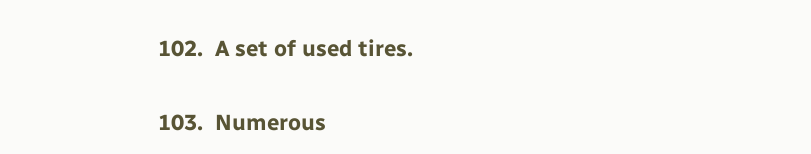102.  A set of used tires.

103.  Numerous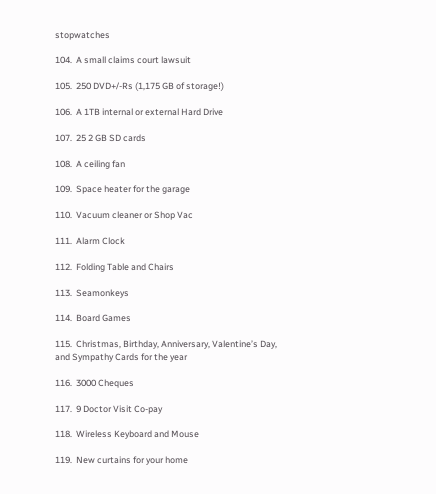stopwatches

104.  A small claims court lawsuit

105.  250 DVD+/-Rs (1,175 GB of storage!)

106.  A 1TB internal or external Hard Drive

107.  25 2 GB SD cards

108.  A ceiling fan

109.  Space heater for the garage

110.  Vacuum cleaner or Shop Vac

111.  Alarm Clock

112.  Folding Table and Chairs

113.  Seamonkeys

114.  Board Games

115.  Christmas, Birthday, Anniversary, Valentine’s Day, and Sympathy Cards for the year

116.  3000 Cheques

117.  9 Doctor Visit Co-pay

118.  Wireless Keyboard and Mouse

119.  New curtains for your home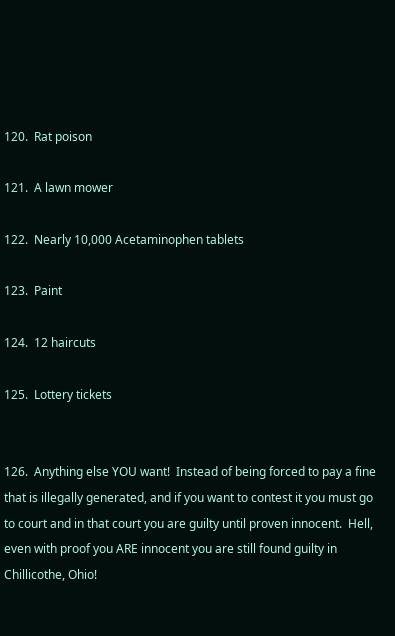120.  Rat poison

121.  A lawn mower

122.  Nearly 10,000 Acetaminophen tablets

123.  Paint

124.  12 haircuts

125.  Lottery tickets


126.  Anything else YOU want!  Instead of being forced to pay a fine that is illegally generated, and if you want to contest it you must go to court and in that court you are guilty until proven innocent.  Hell, even with proof you ARE innocent you are still found guilty in Chillicothe, Ohio!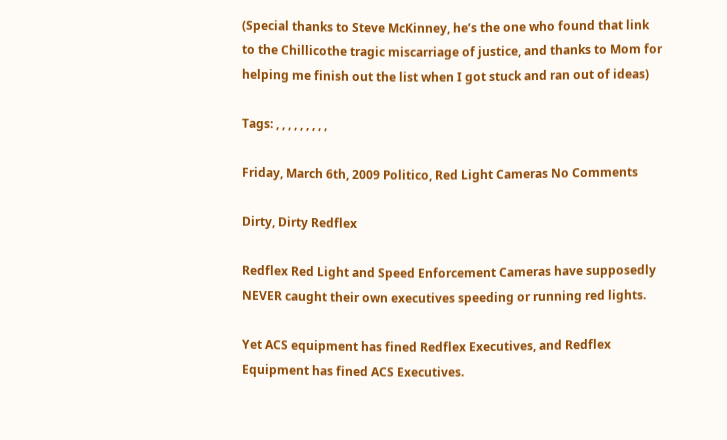(Special thanks to Steve McKinney, he’s the one who found that link to the Chillicothe tragic miscarriage of justice, and thanks to Mom for helping me finish out the list when I got stuck and ran out of ideas)

Tags: , , , , , , , , ,

Friday, March 6th, 2009 Politico, Red Light Cameras No Comments

Dirty, Dirty Redflex

Redflex Red Light and Speed Enforcement Cameras have supposedly NEVER caught their own executives speeding or running red lights.

Yet ACS equipment has fined Redflex Executives, and Redflex Equipment has fined ACS Executives.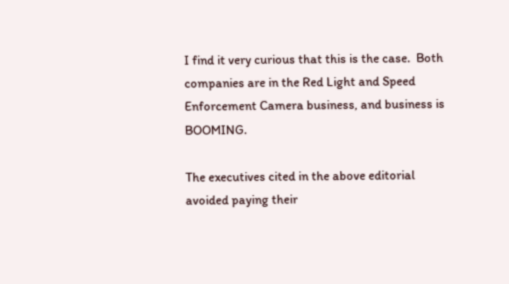I find it very curious that this is the case.  Both companies are in the Red Light and Speed Enforcement Camera business, and business is BOOMING.

The executives cited in the above editorial avoided paying their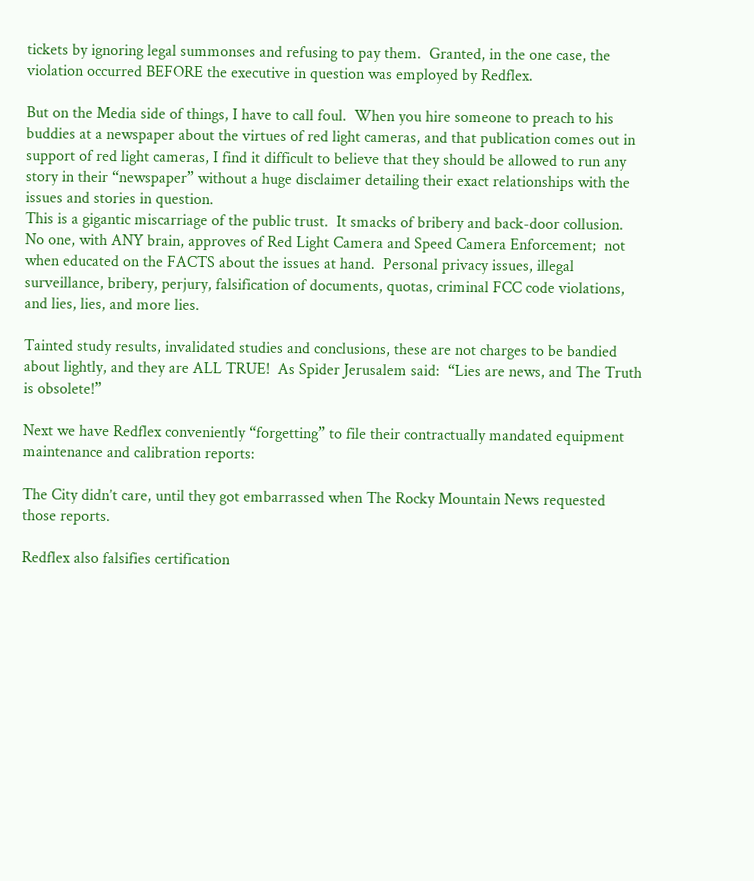tickets by ignoring legal summonses and refusing to pay them.  Granted, in the one case, the violation occurred BEFORE the executive in question was employed by Redflex.

But on the Media side of things, I have to call foul.  When you hire someone to preach to his buddies at a newspaper about the virtues of red light cameras, and that publication comes out in support of red light cameras, I find it difficult to believe that they should be allowed to run any story in their “newspaper” without a huge disclaimer detailing their exact relationships with the issues and stories in question.
This is a gigantic miscarriage of the public trust.  It smacks of bribery and back-door collusion.  No one, with ANY brain, approves of Red Light Camera and Speed Camera Enforcement;  not when educated on the FACTS about the issues at hand.  Personal privacy issues, illegal surveillance, bribery, perjury, falsification of documents, quotas, criminal FCC code violations, and lies, lies, and more lies.

Tainted study results, invalidated studies and conclusions, these are not charges to be bandied about lightly, and they are ALL TRUE!  As Spider Jerusalem said:  “Lies are news, and The Truth is obsolete!”

Next we have Redflex conveniently “forgetting” to file their contractually mandated equipment maintenance and calibration reports:

The City didn’t care, until they got embarrassed when The Rocky Mountain News requested those reports.

Redflex also falsifies certification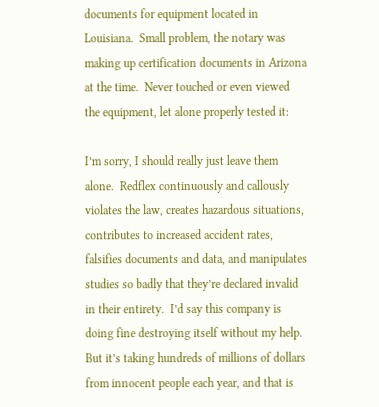documents for equipment located in Louisiana.  Small problem, the notary was making up certification documents in Arizona at the time.  Never touched or even viewed the equipment, let alone properly tested it:

I’m sorry, I should really just leave them alone.  Redflex continuously and callously violates the law, creates hazardous situations, contributes to increased accident rates, falsifies documents and data, and manipulates studies so badly that they’re declared invalid in their entirety.  I’d say this company is doing fine destroying itself without my help.  But it’s taking hundreds of millions of dollars from innocent people each year, and that is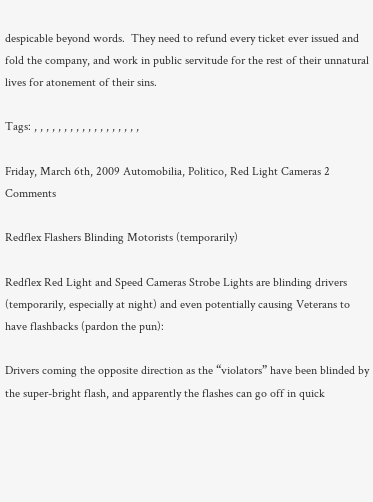despicable beyond words.  They need to refund every ticket ever issued and fold the company, and work in public servitude for the rest of their unnatural lives for atonement of their sins.

Tags: , , , , , , , , , , , , , , , , , ,

Friday, March 6th, 2009 Automobilia, Politico, Red Light Cameras 2 Comments

Redflex Flashers Blinding Motorists (temporarily)

Redflex Red Light and Speed Cameras Strobe Lights are blinding drivers (temporarily, especially at night) and even potentially causing Veterans to have flashbacks (pardon the pun):

Drivers coming the opposite direction as the “violators” have been blinded by the super-bright flash, and apparently the flashes can go off in quick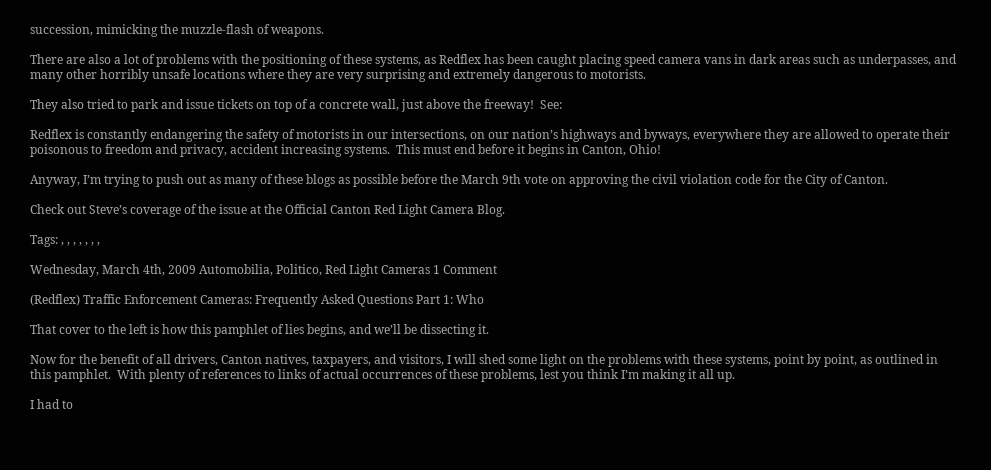succession, mimicking the muzzle-flash of weapons.

There are also a lot of problems with the positioning of these systems, as Redflex has been caught placing speed camera vans in dark areas such as underpasses, and many other horribly unsafe locations where they are very surprising and extremely dangerous to motorists.

They also tried to park and issue tickets on top of a concrete wall, just above the freeway!  See:

Redflex is constantly endangering the safety of motorists in our intersections, on our nation’s highways and byways, everywhere they are allowed to operate their poisonous to freedom and privacy, accident increasing systems.  This must end before it begins in Canton, Ohio!

Anyway, I’m trying to push out as many of these blogs as possible before the March 9th vote on approving the civil violation code for the City of Canton.

Check out Steve’s coverage of the issue at the Official Canton Red Light Camera Blog.

Tags: , , , , , , ,

Wednesday, March 4th, 2009 Automobilia, Politico, Red Light Cameras 1 Comment

(Redflex) Traffic Enforcement Cameras: Frequently Asked Questions Part 1: Who

That cover to the left is how this pamphlet of lies begins, and we’ll be dissecting it.

Now for the benefit of all drivers, Canton natives, taxpayers, and visitors, I will shed some light on the problems with these systems, point by point, as outlined in this pamphlet.  With plenty of references to links of actual occurrences of these problems, lest you think I’m making it all up.

I had to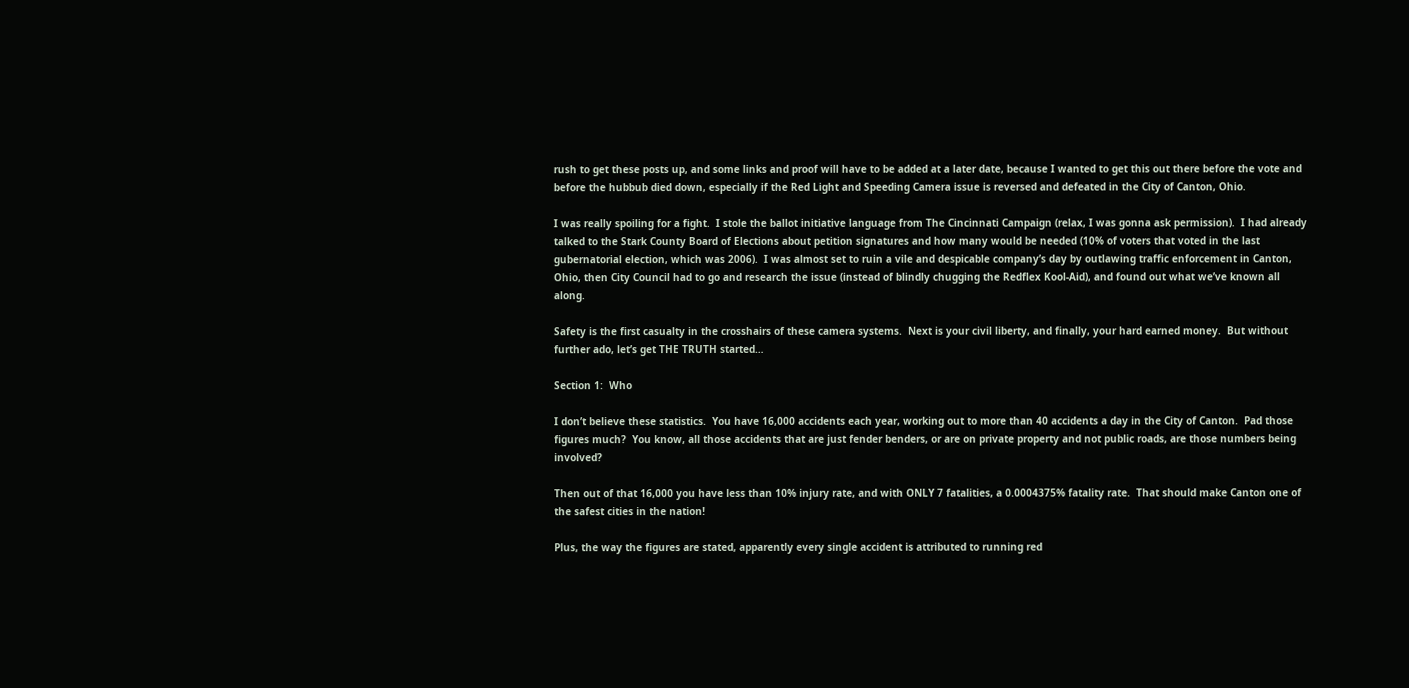rush to get these posts up, and some links and proof will have to be added at a later date, because I wanted to get this out there before the vote and before the hubbub died down, especially if the Red Light and Speeding Camera issue is reversed and defeated in the City of Canton, Ohio.

I was really spoiling for a fight.  I stole the ballot initiative language from The Cincinnati Campaign (relax, I was gonna ask permission).  I had already talked to the Stark County Board of Elections about petition signatures and how many would be needed (10% of voters that voted in the last gubernatorial election, which was 2006).  I was almost set to ruin a vile and despicable company’s day by outlawing traffic enforcement in Canton, Ohio, then City Council had to go and research the issue (instead of blindly chugging the Redflex Kool-Aid), and found out what we’ve known all along.

Safety is the first casualty in the crosshairs of these camera systems.  Next is your civil liberty, and finally, your hard earned money.  But without further ado, let’s get THE TRUTH started…

Section 1:  Who

I don’t believe these statistics.  You have 16,000 accidents each year, working out to more than 40 accidents a day in the City of Canton.  Pad those figures much?  You know, all those accidents that are just fender benders, or are on private property and not public roads, are those numbers being involved?

Then out of that 16,000 you have less than 10% injury rate, and with ONLY 7 fatalities, a 0.0004375% fatality rate.  That should make Canton one of the safest cities in the nation!

Plus, the way the figures are stated, apparently every single accident is attributed to running red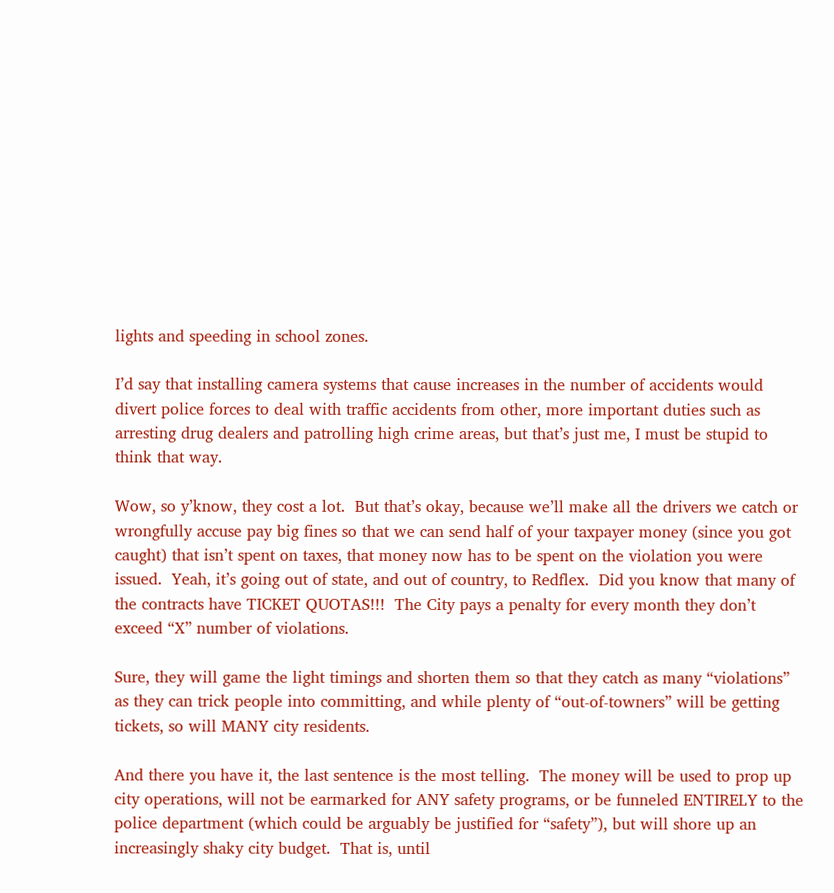lights and speeding in school zones.

I’d say that installing camera systems that cause increases in the number of accidents would divert police forces to deal with traffic accidents from other, more important duties such as arresting drug dealers and patrolling high crime areas, but that’s just me, I must be stupid to think that way.

Wow, so y’know, they cost a lot.  But that’s okay, because we’ll make all the drivers we catch or wrongfully accuse pay big fines so that we can send half of your taxpayer money (since you got caught) that isn’t spent on taxes, that money now has to be spent on the violation you were issued.  Yeah, it’s going out of state, and out of country, to Redflex.  Did you know that many of the contracts have TICKET QUOTAS!!!  The City pays a penalty for every month they don’t exceed “X” number of violations.

Sure, they will game the light timings and shorten them so that they catch as many “violations” as they can trick people into committing, and while plenty of “out-of-towners” will be getting tickets, so will MANY city residents.

And there you have it, the last sentence is the most telling.  The money will be used to prop up city operations, will not be earmarked for ANY safety programs, or be funneled ENTIRELY to the police department (which could be arguably be justified for “safety”), but will shore up an increasingly shaky city budget.  That is, until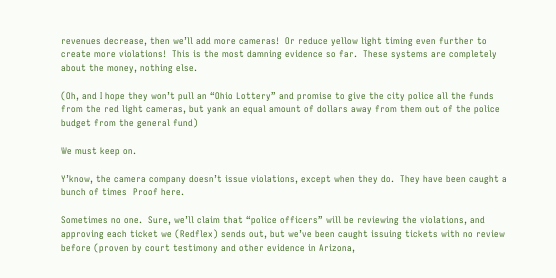revenues decrease, then we’ll add more cameras!  Or reduce yellow light timing even further to create more violations!  This is the most damning evidence so far.  These systems are completely about the money, nothing else.

(Oh, and I hope they won’t pull an “Ohio Lottery” and promise to give the city police all the funds from the red light cameras, but yank an equal amount of dollars away from them out of the police budget from the general fund)

We must keep on.

Y’know, the camera company doesn’t issue violations, except when they do.  They have been caught a bunch of times  Proof here.

Sometimes no one.  Sure, we’ll claim that “police officers” will be reviewing the violations, and approving each ticket we (Redflex) sends out, but we’ve been caught issuing tickets with no review before (proven by court testimony and other evidence in Arizona,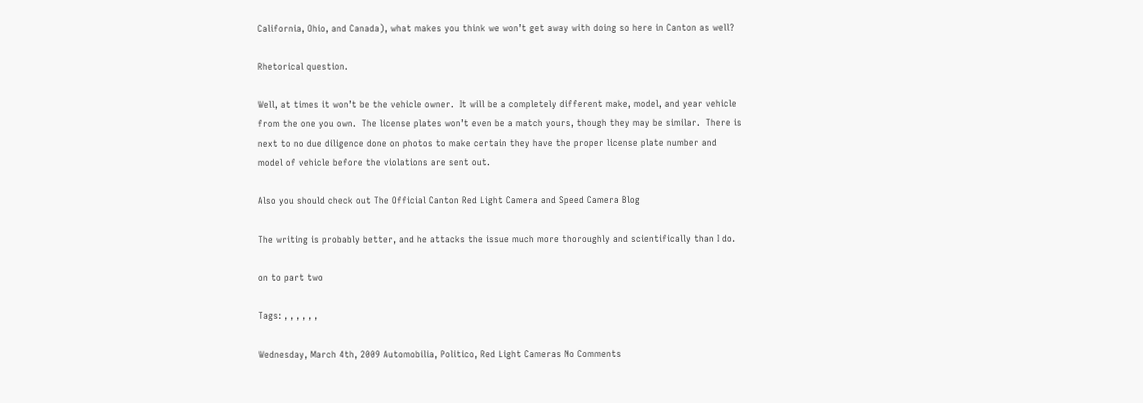California, Ohio, and Canada), what makes you think we won’t get away with doing so here in Canton as well?

Rhetorical question.

Well, at times it won’t be the vehicle owner.  It will be a completely different make, model, and year vehicle from the one you own.  The license plates won’t even be a match yours, though they may be similar.  There is next to no due diligence done on photos to make certain they have the proper license plate number and model of vehicle before the violations are sent out.

Also you should check out The Official Canton Red Light Camera and Speed Camera Blog

The writing is probably better, and he attacks the issue much more thoroughly and scientifically than I do.

on to part two

Tags: , , , , , ,

Wednesday, March 4th, 2009 Automobilia, Politico, Red Light Cameras No Comments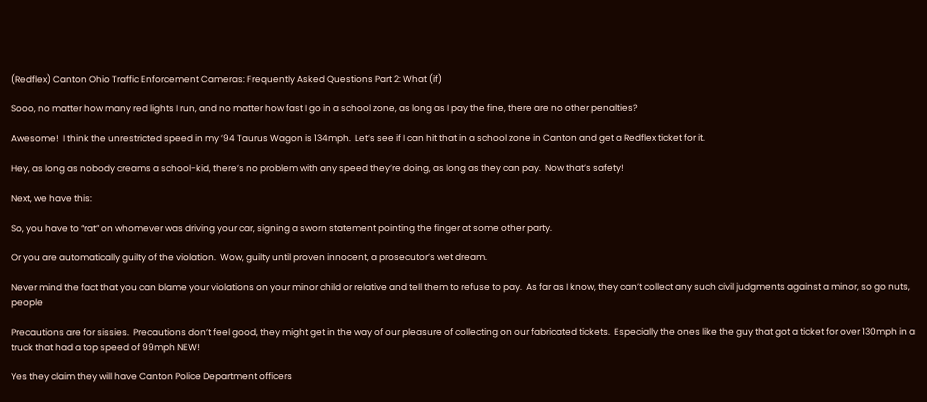(Redflex) Canton Ohio Traffic Enforcement Cameras: Frequently Asked Questions Part 2: What (if)

Sooo, no matter how many red lights I run, and no matter how fast I go in a school zone, as long as I pay the fine, there are no other penalties?

Awesome!  I think the unrestricted speed in my ’94 Taurus Wagon is 134mph.  Let’s see if I can hit that in a school zone in Canton and get a Redflex ticket for it.

Hey, as long as nobody creams a school-kid, there’s no problem with any speed they’re doing, as long as they can pay.  Now that’s safety!

Next, we have this:

So, you have to “rat” on whomever was driving your car, signing a sworn statement pointing the finger at some other party.

Or you are automatically guilty of the violation.  Wow, guilty until proven innocent, a prosecutor’s wet dream.

Never mind the fact that you can blame your violations on your minor child or relative and tell them to refuse to pay.  As far as I know, they can’t collect any such civil judgments against a minor, so go nuts, people

Precautions are for sissies.  Precautions don’t feel good, they might get in the way of our pleasure of collecting on our fabricated tickets.  Especially the ones like the guy that got a ticket for over 130mph in a truck that had a top speed of 99mph NEW!

Yes they claim they will have Canton Police Department officers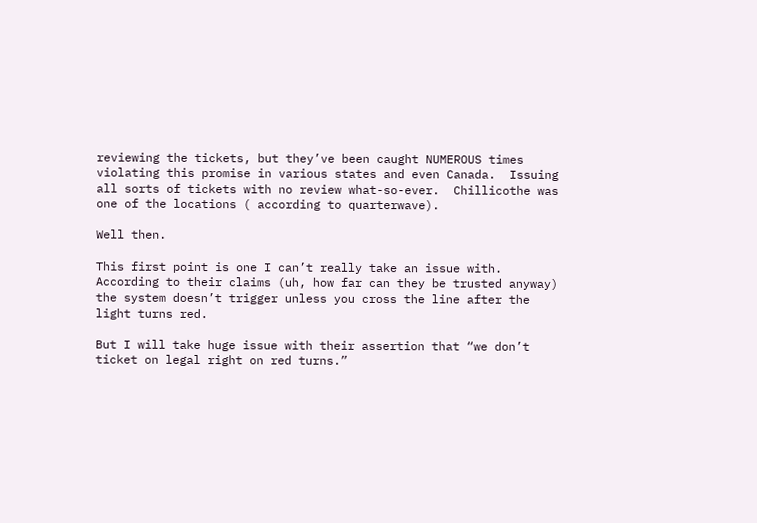reviewing the tickets, but they’ve been caught NUMEROUS times violating this promise in various states and even Canada.  Issuing all sorts of tickets with no review what-so-ever.  Chillicothe was one of the locations ( according to quarterwave).

Well then.

This first point is one I can’t really take an issue with.  According to their claims (uh, how far can they be trusted anyway) the system doesn’t trigger unless you cross the line after the light turns red.

But I will take huge issue with their assertion that “we don’t ticket on legal right on red turns.”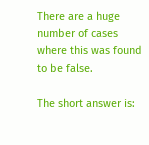There are a huge number of cases where this was found to be false.

The short answer is: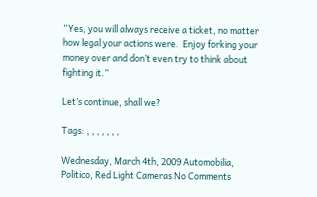“Yes, you will always receive a ticket, no matter how legal your actions were.  Enjoy forking your money over and don’t even try to think about fighting it.”

Let’s continue, shall we?

Tags: , , , , , , ,

Wednesday, March 4th, 2009 Automobilia, Politico, Red Light Cameras No Comments